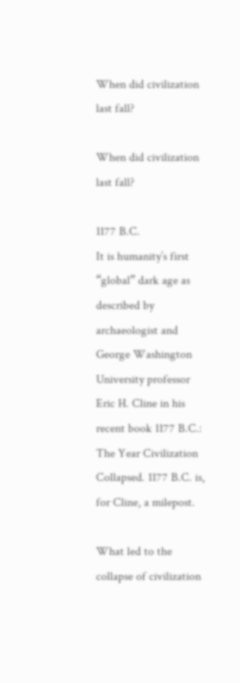When did civilization last fall?

When did civilization last fall?

1177 B.C.
It is humanity’s first “global” dark age as described by archaeologist and George Washington University professor Eric H. Cline in his recent book 1177 B.C.: The Year Civilization Collapsed. 1177 B.C. is, for Cline, a milepost.

What led to the collapse of civilization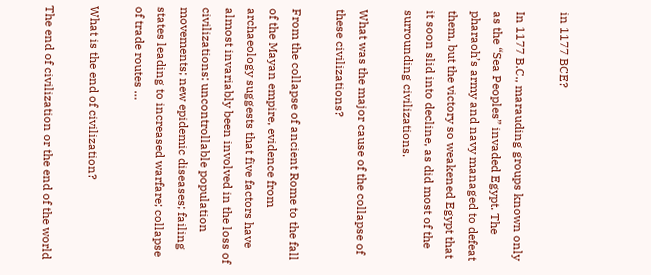in 1177 BCE?

In 1177 B.C., marauding groups known only as the “Sea Peoples” invaded Egypt. The pharaoh’s army and navy managed to defeat them, but the victory so weakened Egypt that it soon slid into decline, as did most of the surrounding civilizations.

What was the major cause of the collapse of these civilizations?

From the collapse of ancient Rome to the fall of the Mayan empire, evidence from archaeology suggests that five factors have almost invariably been involved in the loss of civilizations: uncontrollable population movements; new epidemic diseases; failing states leading to increased warfare; collapse of trade routes …

What is the end of civilization?

The end of civilization or the end of the world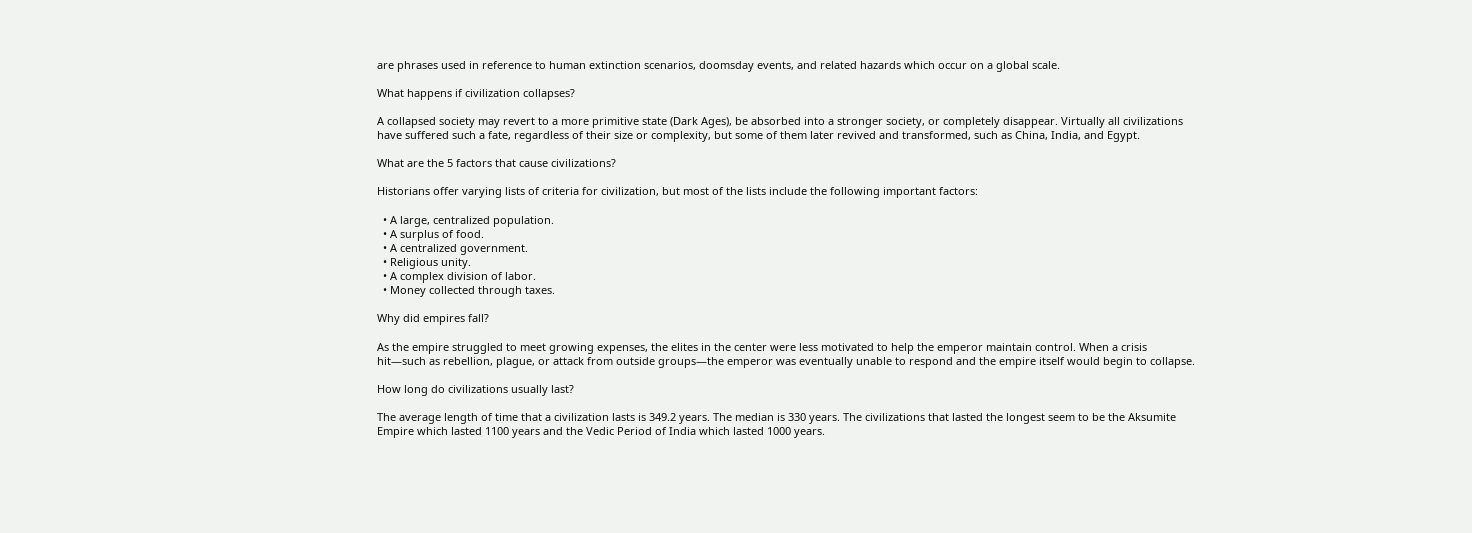are phrases used in reference to human extinction scenarios, doomsday events, and related hazards which occur on a global scale.

What happens if civilization collapses?

A collapsed society may revert to a more primitive state (Dark Ages), be absorbed into a stronger society, or completely disappear. Virtually all civilizations have suffered such a fate, regardless of their size or complexity, but some of them later revived and transformed, such as China, India, and Egypt.

What are the 5 factors that cause civilizations?

Historians offer varying lists of criteria for civilization, but most of the lists include the following important factors:

  • A large, centralized population.
  • A surplus of food.
  • A centralized government.
  • Religious unity.
  • A complex division of labor.
  • Money collected through taxes.

Why did empires fall?

As the empire struggled to meet growing expenses, the elites in the center were less motivated to help the emperor maintain control. When a crisis hit—such as rebellion, plague, or attack from outside groups—the emperor was eventually unable to respond and the empire itself would begin to collapse.

How long do civilizations usually last?

The average length of time that a civilization lasts is 349.2 years. The median is 330 years. The civilizations that lasted the longest seem to be the Aksumite Empire which lasted 1100 years and the Vedic Period of India which lasted 1000 years.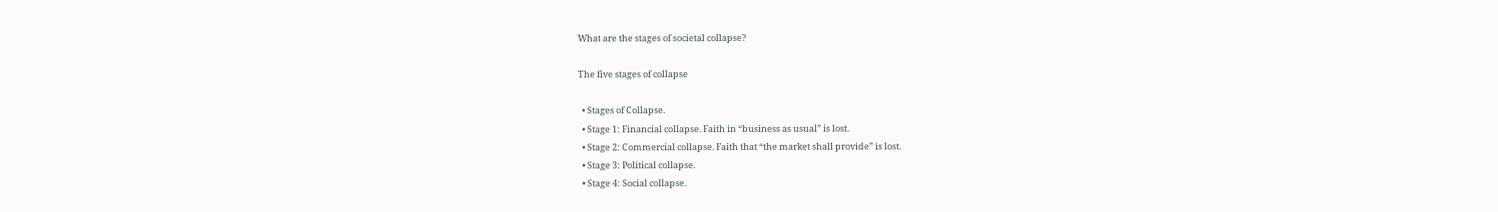What are the stages of societal collapse?

The five stages of collapse

  • Stages of Collapse.
  • Stage 1: Financial collapse. Faith in “business as usual” is lost.
  • Stage 2: Commercial collapse. Faith that “the market shall provide” is lost.
  • Stage 3: Political collapse.
  • Stage 4: Social collapse.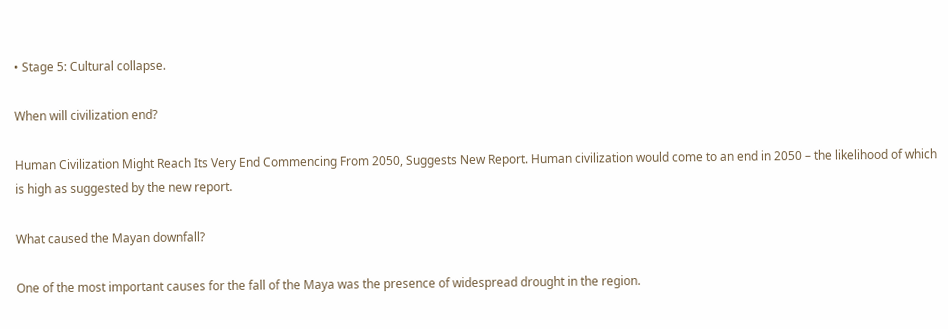• Stage 5: Cultural collapse.

When will civilization end?

Human Civilization Might Reach Its Very End Commencing From 2050, Suggests New Report. Human civilization would come to an end in 2050 – the likelihood of which is high as suggested by the new report.

What caused the Mayan downfall?

One of the most important causes for the fall of the Maya was the presence of widespread drought in the region.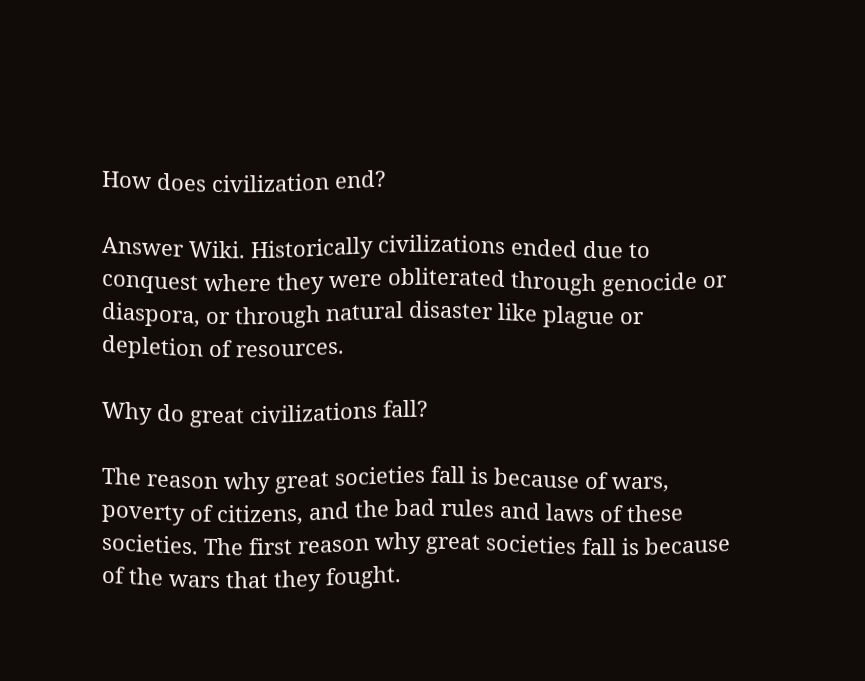How does civilization end?

Answer Wiki. Historically civilizations ended due to conquest where they were obliterated through genocide or diaspora, or through natural disaster like plague or depletion of resources.

Why do great civilizations fall?

The reason why great societies fall is because of wars, poverty of citizens, and the bad rules and laws of these societies. The first reason why great societies fall is because of the wars that they fought.